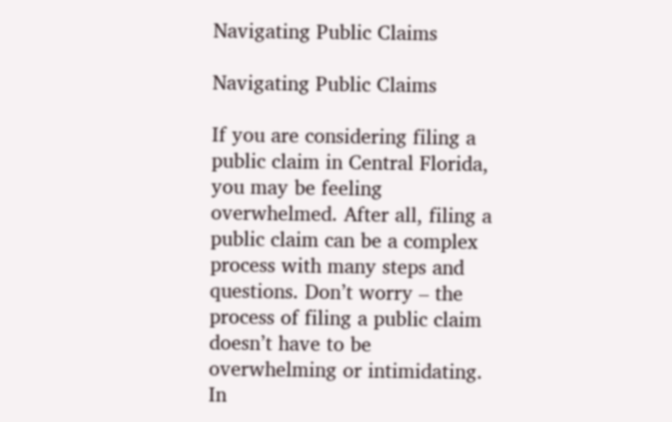Navigating Public Claims

Navigating Public Claims

If you are considering filing a public claim in Central Florida, you may be feeling overwhelmed. After all, filing a public claim can be a complex process with many steps and questions. Don’t worry – the process of filing a public claim doesn’t have to be overwhelming or intimidating. In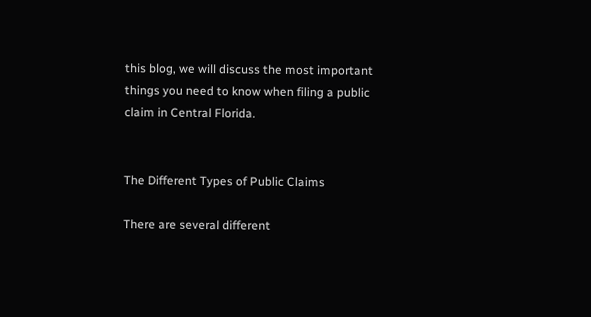this blog, we will discuss the most important things you need to know when filing a public claim in Central Florida.


The Different Types of Public Claims

There are several different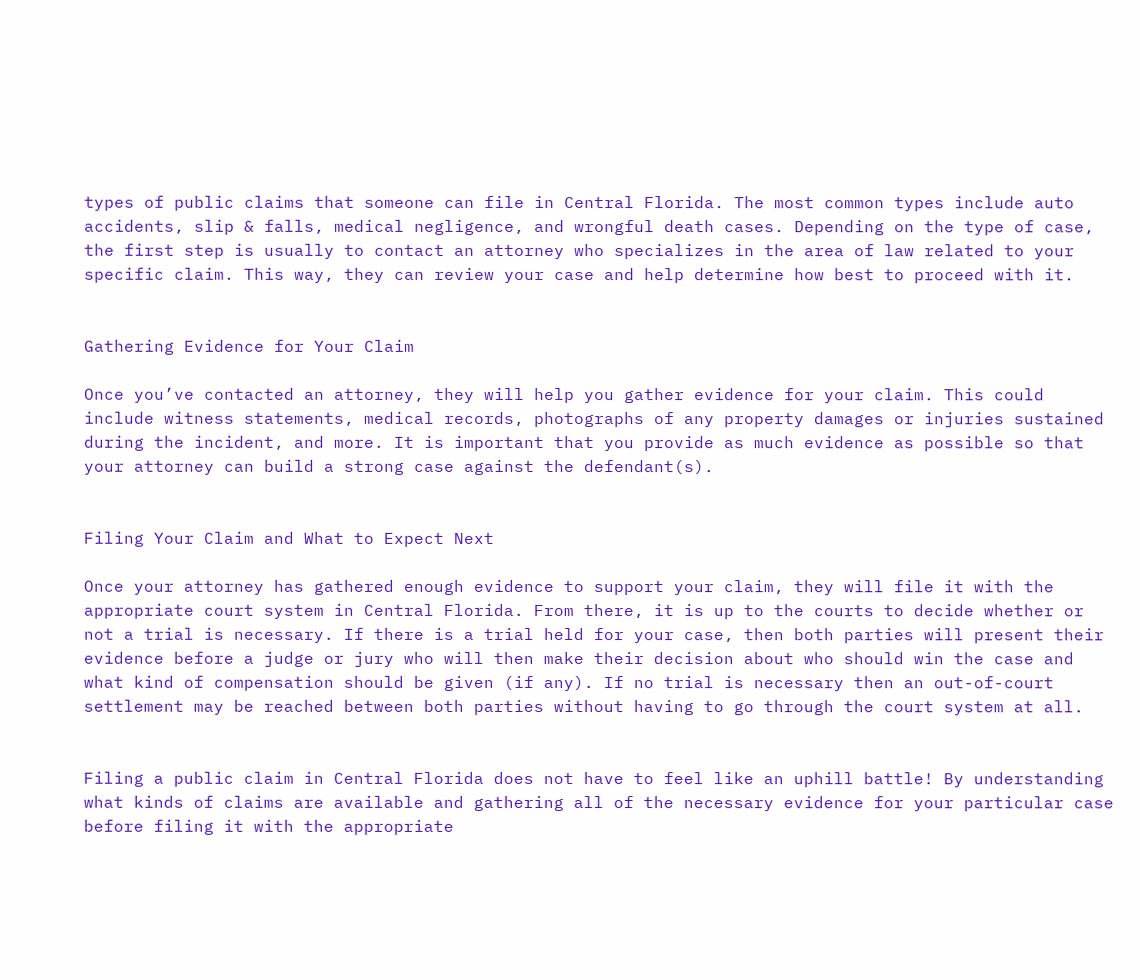types of public claims that someone can file in Central Florida. The most common types include auto accidents, slip & falls, medical negligence, and wrongful death cases. Depending on the type of case, the first step is usually to contact an attorney who specializes in the area of law related to your specific claim. This way, they can review your case and help determine how best to proceed with it.


Gathering Evidence for Your Claim

Once you’ve contacted an attorney, they will help you gather evidence for your claim. This could include witness statements, medical records, photographs of any property damages or injuries sustained during the incident, and more. It is important that you provide as much evidence as possible so that your attorney can build a strong case against the defendant(s).


Filing Your Claim and What to Expect Next

Once your attorney has gathered enough evidence to support your claim, they will file it with the appropriate court system in Central Florida. From there, it is up to the courts to decide whether or not a trial is necessary. If there is a trial held for your case, then both parties will present their evidence before a judge or jury who will then make their decision about who should win the case and what kind of compensation should be given (if any). If no trial is necessary then an out-of-court settlement may be reached between both parties without having to go through the court system at all.


Filing a public claim in Central Florida does not have to feel like an uphill battle! By understanding what kinds of claims are available and gathering all of the necessary evidence for your particular case before filing it with the appropriate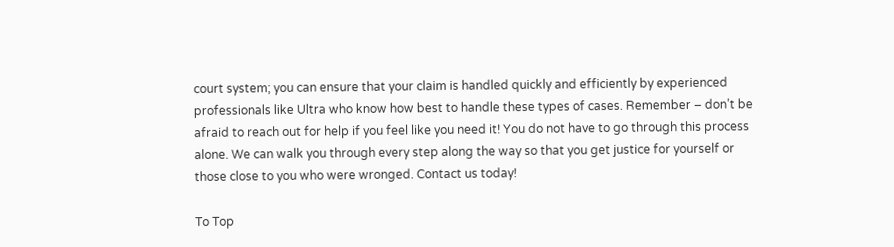court system; you can ensure that your claim is handled quickly and efficiently by experienced professionals like Ultra who know how best to handle these types of cases. Remember – don’t be afraid to reach out for help if you feel like you need it! You do not have to go through this process alone. We can walk you through every step along the way so that you get justice for yourself or those close to you who were wronged. Contact us today!

To Top